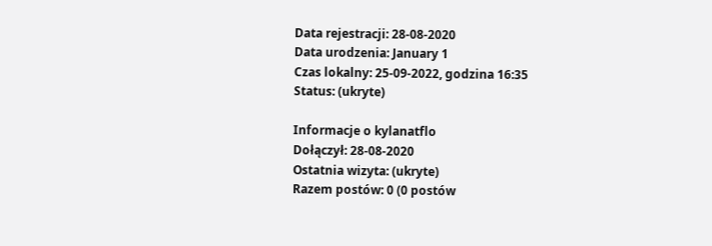Data rejestracji: 28-08-2020
Data urodzenia: January 1
Czas lokalny: 25-09-2022, godzina 16:35
Status: (ukryte)

Informacje o kylanatflo
Dołączył: 28-08-2020
Ostatnia wizyta: (ukryte)
Razem postów: 0 (0 postów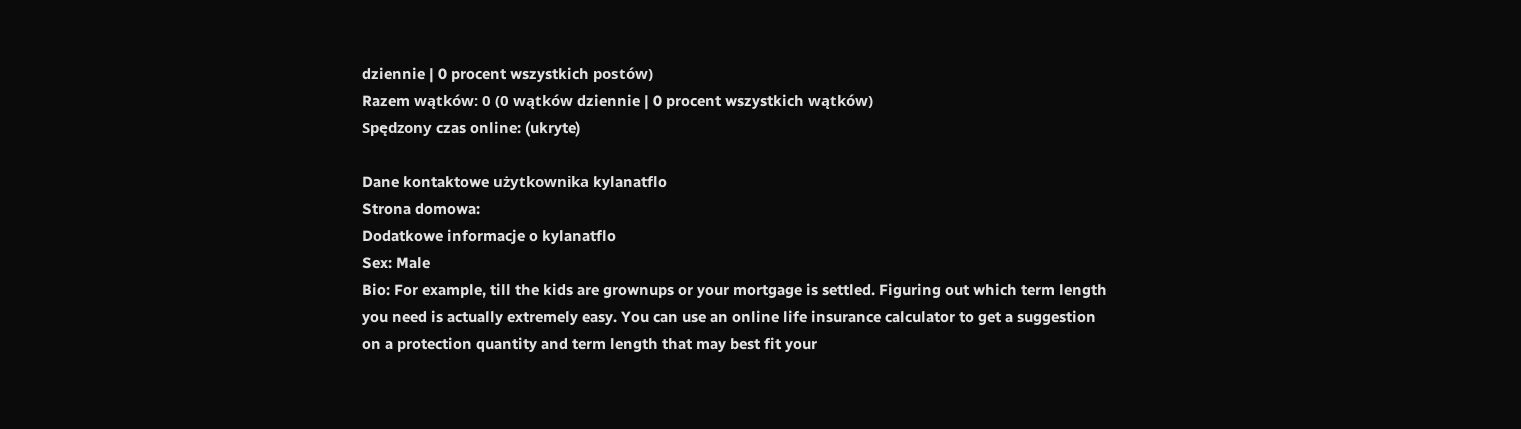dziennie | 0 procent wszystkich postów)
Razem wątków: 0 (0 wątków dziennie | 0 procent wszystkich wątków)
Spędzony czas online: (ukryte)

Dane kontaktowe użytkownika kylanatflo
Strona domowa:
Dodatkowe informacje o kylanatflo
Sex: Male
Bio: For example, till the kids are grownups or your mortgage is settled. Figuring out which term length you need is actually extremely easy. You can use an online life insurance calculator to get a suggestion on a protection quantity and term length that may best fit your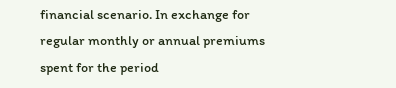financial scenario. In exchange for regular monthly or annual premiums spent for the period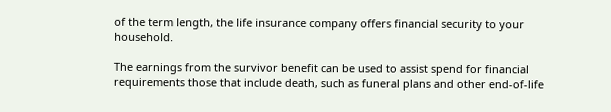of the term length, the life insurance company offers financial security to your household.

The earnings from the survivor benefit can be used to assist spend for financial requirements those that include death, such as funeral plans and other end-of-life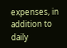expenses, in addition to daily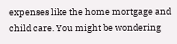expenses like the home mortgage and child care. You might be wondering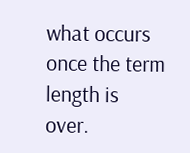what occurs once the term length is over.